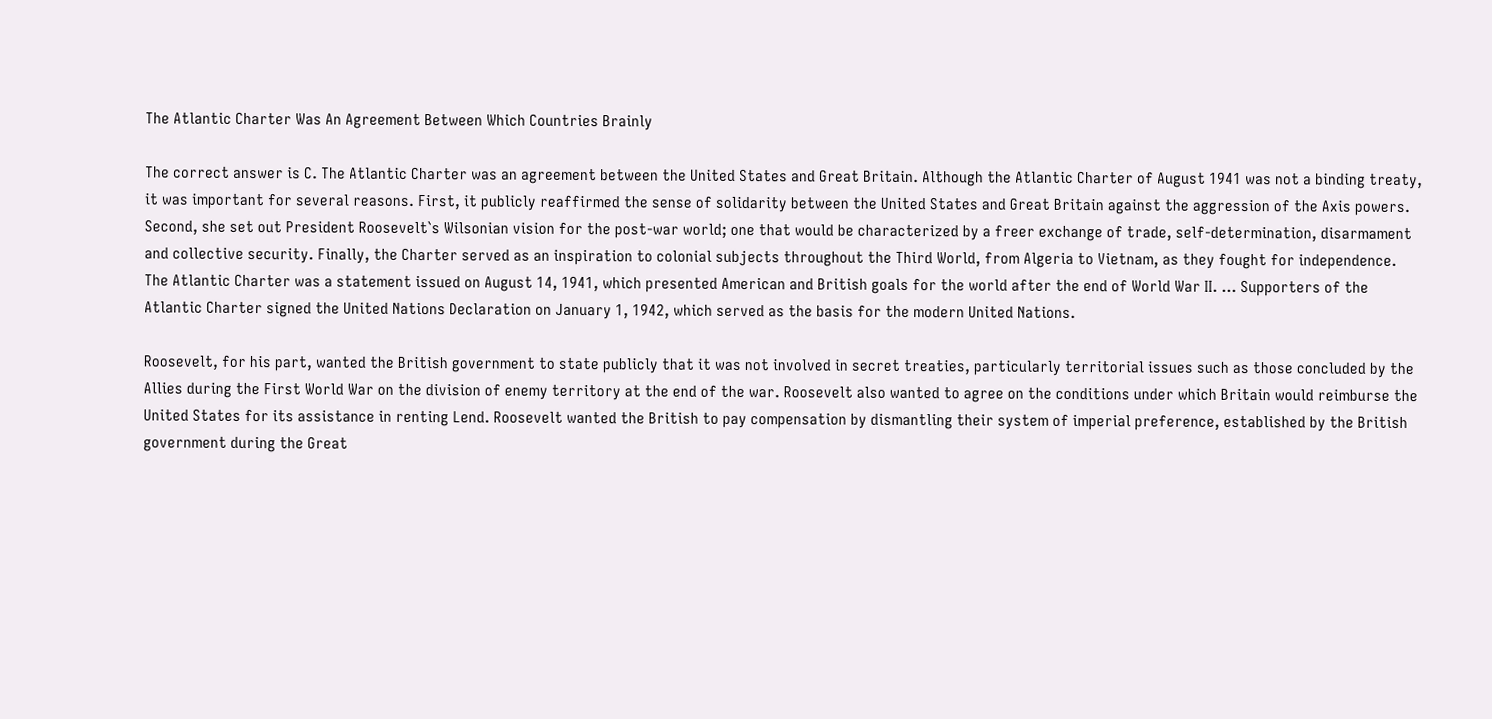The Atlantic Charter Was An Agreement Between Which Countries Brainly

The correct answer is C. The Atlantic Charter was an agreement between the United States and Great Britain. Although the Atlantic Charter of August 1941 was not a binding treaty, it was important for several reasons. First, it publicly reaffirmed the sense of solidarity between the United States and Great Britain against the aggression of the Axis powers. Second, she set out President Roosevelt`s Wilsonian vision for the post-war world; one that would be characterized by a freer exchange of trade, self-determination, disarmament and collective security. Finally, the Charter served as an inspiration to colonial subjects throughout the Third World, from Algeria to Vietnam, as they fought for independence. The Atlantic Charter was a statement issued on August 14, 1941, which presented American and British goals for the world after the end of World War II. … Supporters of the Atlantic Charter signed the United Nations Declaration on January 1, 1942, which served as the basis for the modern United Nations.

Roosevelt, for his part, wanted the British government to state publicly that it was not involved in secret treaties, particularly territorial issues such as those concluded by the Allies during the First World War on the division of enemy territory at the end of the war. Roosevelt also wanted to agree on the conditions under which Britain would reimburse the United States for its assistance in renting Lend. Roosevelt wanted the British to pay compensation by dismantling their system of imperial preference, established by the British government during the Great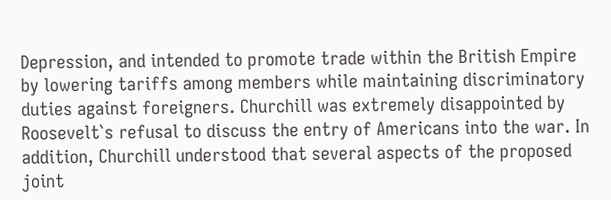Depression, and intended to promote trade within the British Empire by lowering tariffs among members while maintaining discriminatory duties against foreigners. Churchill was extremely disappointed by Roosevelt`s refusal to discuss the entry of Americans into the war. In addition, Churchill understood that several aspects of the proposed joint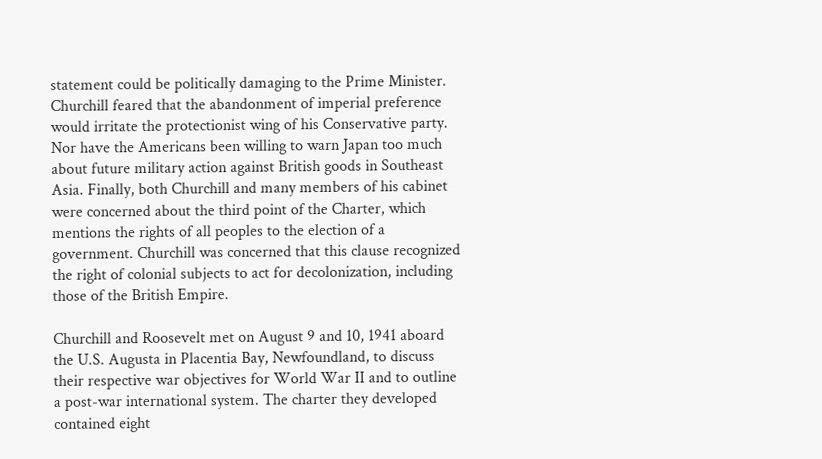statement could be politically damaging to the Prime Minister. Churchill feared that the abandonment of imperial preference would irritate the protectionist wing of his Conservative party. Nor have the Americans been willing to warn Japan too much about future military action against British goods in Southeast Asia. Finally, both Churchill and many members of his cabinet were concerned about the third point of the Charter, which mentions the rights of all peoples to the election of a government. Churchill was concerned that this clause recognized the right of colonial subjects to act for decolonization, including those of the British Empire.

Churchill and Roosevelt met on August 9 and 10, 1941 aboard the U.S. Augusta in Placentia Bay, Newfoundland, to discuss their respective war objectives for World War II and to outline a post-war international system. The charter they developed contained eight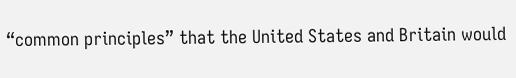“common principles” that the United States and Britain would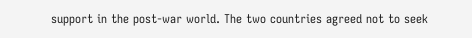support in the post-war world. The two countries agreed not to seek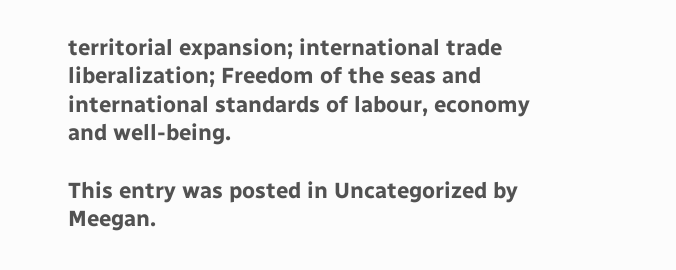territorial expansion; international trade liberalization; Freedom of the seas and international standards of labour, economy and well-being.

This entry was posted in Uncategorized by Meegan.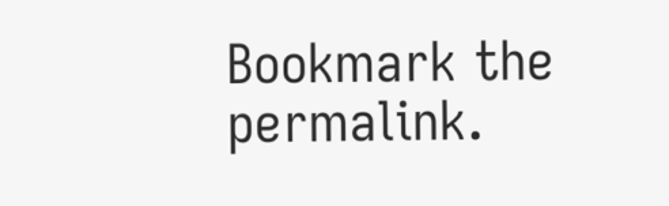Bookmark the permalink.